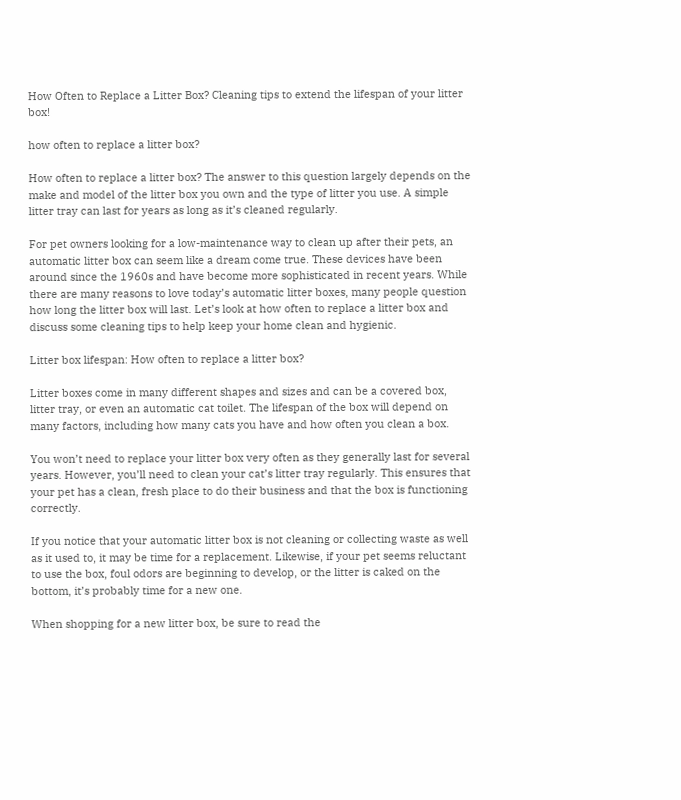How Often to Replace a Litter Box? Cleaning tips to extend the lifespan of your litter box!

how often to replace a litter box?

How often to replace a litter box? The answer to this question largely depends on the make and model of the litter box you own and the type of litter you use. A simple litter tray can last for years as long as it’s cleaned regularly.

For pet owners looking for a low-maintenance way to clean up after their pets, an automatic litter box can seem like a dream come true. These devices have been around since the 1960s and have become more sophisticated in recent years. While there are many reasons to love today’s automatic litter boxes, many people question how long the litter box will last. Let’s look at how often to replace a litter box and discuss some cleaning tips to help keep your home clean and hygienic.

Litter box lifespan: How often to replace a litter box?

Litter boxes come in many different shapes and sizes and can be a covered box, litter tray, or even an automatic cat toilet. The lifespan of the box will depend on many factors, including how many cats you have and how often you clean a box.

You won’t need to replace your litter box very often as they generally last for several years. However, you’ll need to clean your cat’s litter tray regularly. This ensures that your pet has a clean, fresh place to do their business and that the box is functioning correctly.

If you notice that your automatic litter box is not cleaning or collecting waste as well as it used to, it may be time for a replacement. Likewise, if your pet seems reluctant to use the box, foul odors are beginning to develop, or the litter is caked on the bottom, it’s probably time for a new one.

When shopping for a new litter box, be sure to read the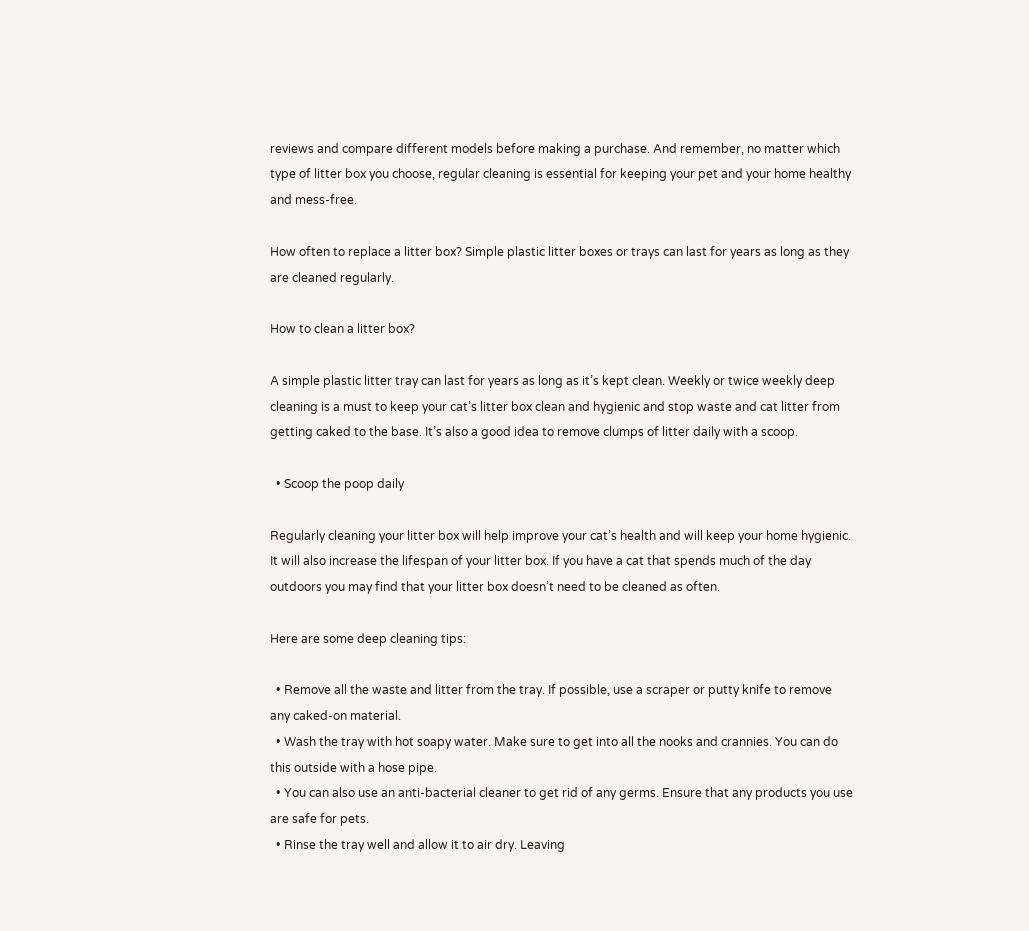reviews and compare different models before making a purchase. And remember, no matter which type of litter box you choose, regular cleaning is essential for keeping your pet and your home healthy and mess-free.

How often to replace a litter box? Simple plastic litter boxes or trays can last for years as long as they are cleaned regularly.

How to clean a litter box?

A simple plastic litter tray can last for years as long as it’s kept clean. Weekly or twice weekly deep cleaning is a must to keep your cat’s litter box clean and hygienic and stop waste and cat litter from getting caked to the base. It’s also a good idea to remove clumps of litter daily with a scoop.

  • Scoop the poop daily

Regularly cleaning your litter box will help improve your cat’s health and will keep your home hygienic. It will also increase the lifespan of your litter box. If you have a cat that spends much of the day outdoors you may find that your litter box doesn’t need to be cleaned as often.

Here are some deep cleaning tips:

  • Remove all the waste and litter from the tray. If possible, use a scraper or putty knife to remove any caked-on material.
  • Wash the tray with hot soapy water. Make sure to get into all the nooks and crannies. You can do this outside with a hose pipe.
  • You can also use an anti-bacterial cleaner to get rid of any germs. Ensure that any products you use are safe for pets.
  • Rinse the tray well and allow it to air dry. Leaving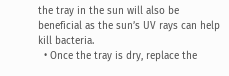the tray in the sun will also be beneficial as the sun’s UV rays can help kill bacteria.
  • Once the tray is dry, replace the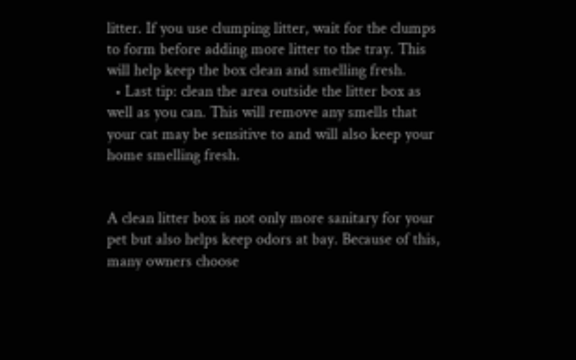litter. If you use clumping litter, wait for the clumps to form before adding more litter to the tray. This will help keep the box clean and smelling fresh.
  • Last tip: clean the area outside the litter box as well as you can. This will remove any smells that your cat may be sensitive to and will also keep your home smelling fresh.


A clean litter box is not only more sanitary for your pet but also helps keep odors at bay. Because of this, many owners choose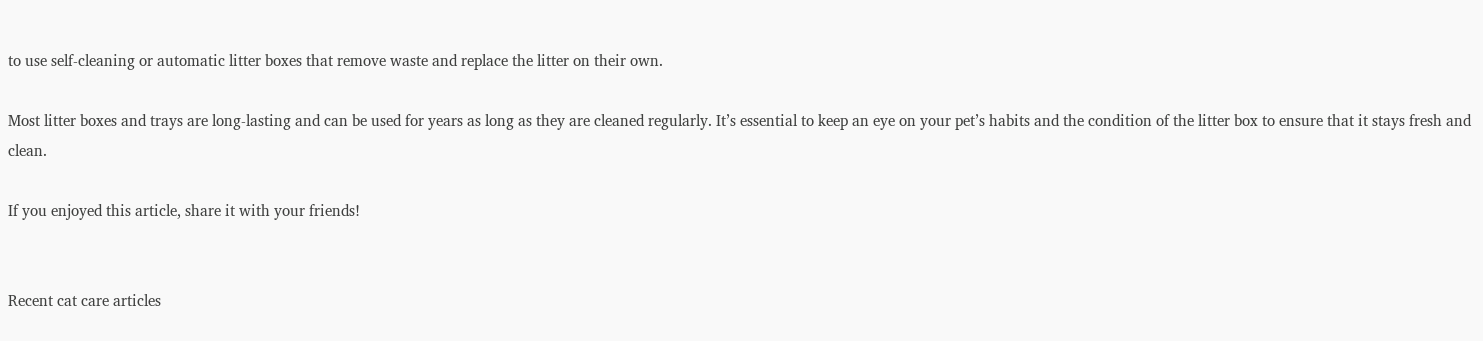to use self-cleaning or automatic litter boxes that remove waste and replace the litter on their own.

Most litter boxes and trays are long-lasting and can be used for years as long as they are cleaned regularly. It’s essential to keep an eye on your pet’s habits and the condition of the litter box to ensure that it stays fresh and clean.

If you enjoyed this article, share it with your friends!


Recent cat care articles